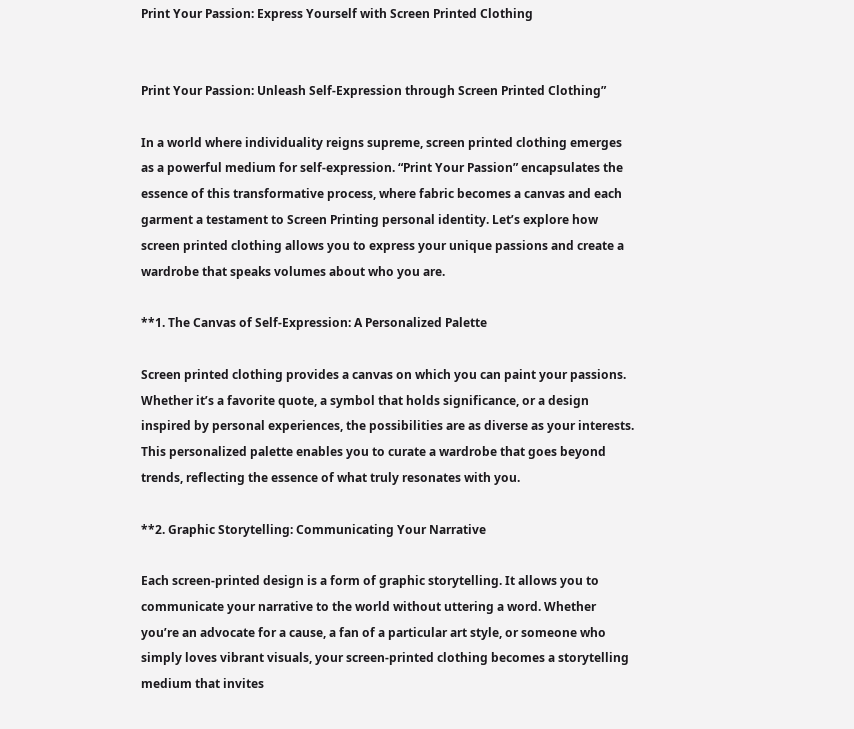Print Your Passion: Express Yourself with Screen Printed Clothing


Print Your Passion: Unleash Self-Expression through Screen Printed Clothing”

In a world where individuality reigns supreme, screen printed clothing emerges as a powerful medium for self-expression. “Print Your Passion” encapsulates the essence of this transformative process, where fabric becomes a canvas and each garment a testament to Screen Printing personal identity. Let’s explore how screen printed clothing allows you to express your unique passions and create a wardrobe that speaks volumes about who you are.

**1. The Canvas of Self-Expression: A Personalized Palette

Screen printed clothing provides a canvas on which you can paint your passions. Whether it’s a favorite quote, a symbol that holds significance, or a design inspired by personal experiences, the possibilities are as diverse as your interests. This personalized palette enables you to curate a wardrobe that goes beyond trends, reflecting the essence of what truly resonates with you.

**2. Graphic Storytelling: Communicating Your Narrative

Each screen-printed design is a form of graphic storytelling. It allows you to communicate your narrative to the world without uttering a word. Whether you’re an advocate for a cause, a fan of a particular art style, or someone who simply loves vibrant visuals, your screen-printed clothing becomes a storytelling medium that invites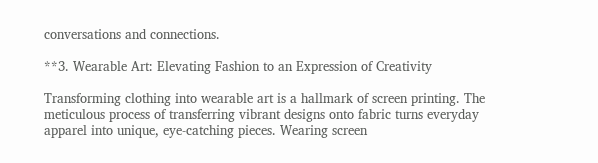conversations and connections.

**3. Wearable Art: Elevating Fashion to an Expression of Creativity

Transforming clothing into wearable art is a hallmark of screen printing. The meticulous process of transferring vibrant designs onto fabric turns everyday apparel into unique, eye-catching pieces. Wearing screen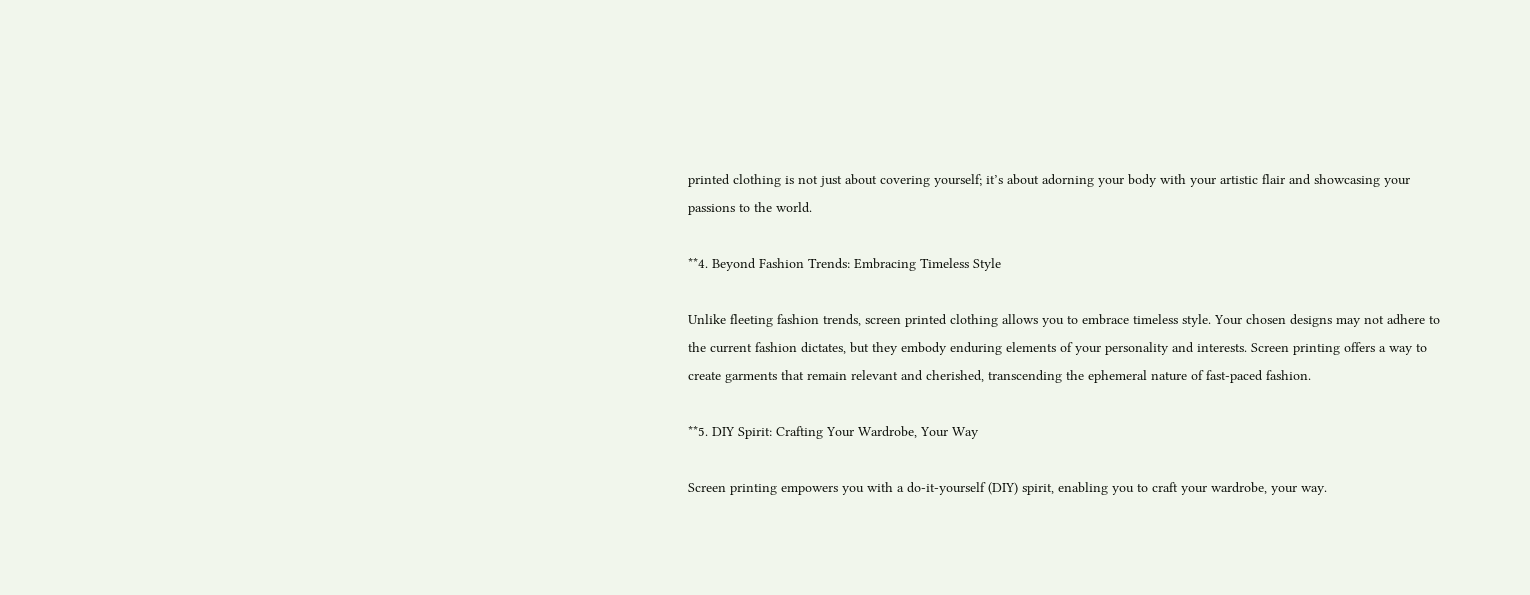printed clothing is not just about covering yourself; it’s about adorning your body with your artistic flair and showcasing your passions to the world.

**4. Beyond Fashion Trends: Embracing Timeless Style

Unlike fleeting fashion trends, screen printed clothing allows you to embrace timeless style. Your chosen designs may not adhere to the current fashion dictates, but they embody enduring elements of your personality and interests. Screen printing offers a way to create garments that remain relevant and cherished, transcending the ephemeral nature of fast-paced fashion.

**5. DIY Spirit: Crafting Your Wardrobe, Your Way

Screen printing empowers you with a do-it-yourself (DIY) spirit, enabling you to craft your wardrobe, your way.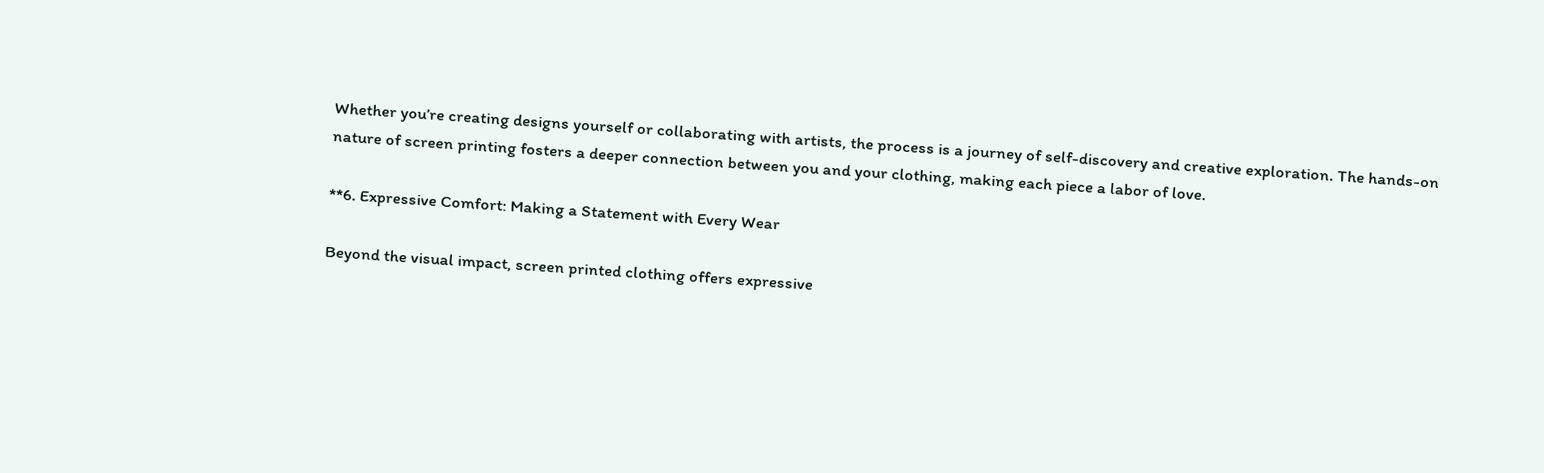Whether you’re creating designs yourself or collaborating with artists, the process is a journey of self-discovery and creative exploration. The hands-on nature of screen printing fosters a deeper connection between you and your clothing, making each piece a labor of love.

**6. Expressive Comfort: Making a Statement with Every Wear

Beyond the visual impact, screen printed clothing offers expressive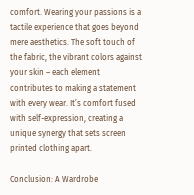comfort. Wearing your passions is a tactile experience that goes beyond mere aesthetics. The soft touch of the fabric, the vibrant colors against your skin – each element contributes to making a statement with every wear. It’s comfort fused with self-expression, creating a unique synergy that sets screen printed clothing apart.

Conclusion: A Wardrobe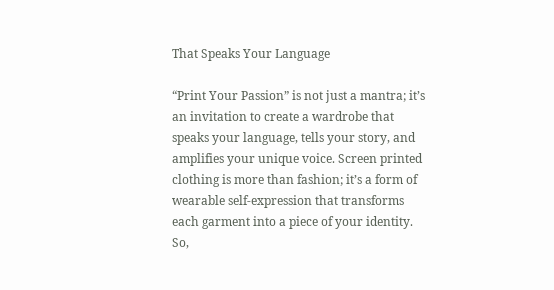That Speaks Your Language

“Print Your Passion” is not just a mantra; it’s an invitation to create a wardrobe that speaks your language, tells your story, and amplifies your unique voice. Screen printed clothing is more than fashion; it’s a form of wearable self-expression that transforms each garment into a piece of your identity. So,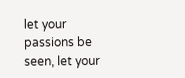let your passions be seen, let your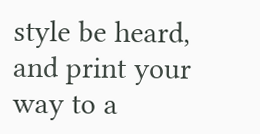style be heard, and print your way to a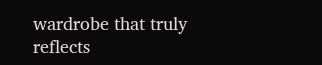wardrobe that truly reflects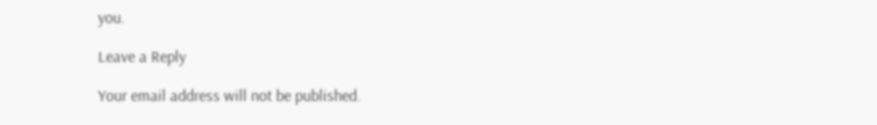you.

Leave a Reply

Your email address will not be published.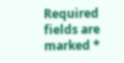Required fields are marked *